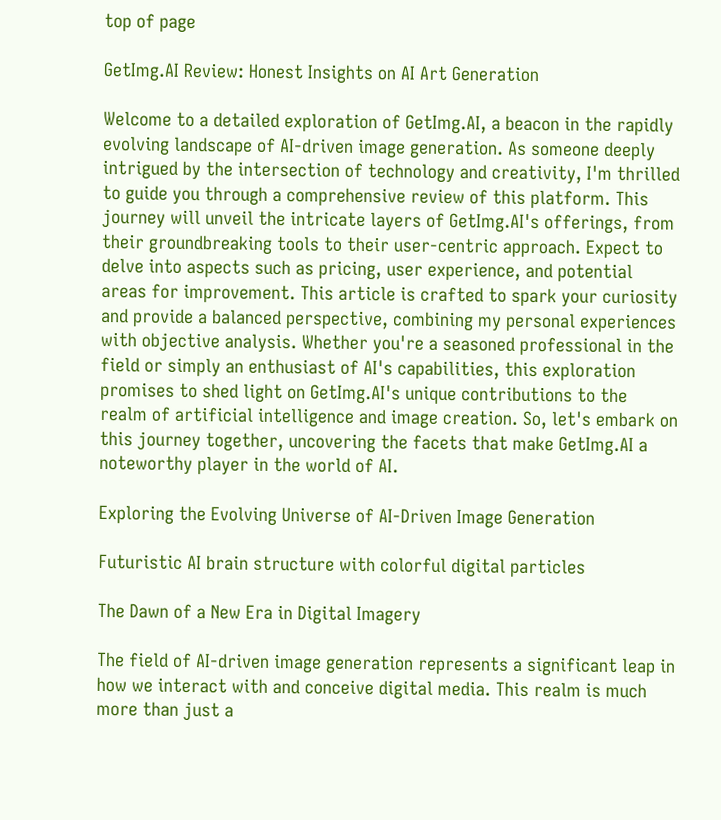top of page

GetImg.AI Review: Honest Insights on AI Art Generation

Welcome to a detailed exploration of GetImg.AI, a beacon in the rapidly evolving landscape of AI-driven image generation. As someone deeply intrigued by the intersection of technology and creativity, I'm thrilled to guide you through a comprehensive review of this platform. This journey will unveil the intricate layers of GetImg.AI's offerings, from their groundbreaking tools to their user-centric approach. Expect to delve into aspects such as pricing, user experience, and potential areas for improvement. This article is crafted to spark your curiosity and provide a balanced perspective, combining my personal experiences with objective analysis. Whether you're a seasoned professional in the field or simply an enthusiast of AI's capabilities, this exploration promises to shed light on GetImg.AI's unique contributions to the realm of artificial intelligence and image creation. So, let's embark on this journey together, uncovering the facets that make GetImg.AI a noteworthy player in the world of AI.

Exploring the Evolving Universe of AI-Driven Image Generation

Futuristic AI brain structure with colorful digital particles

The Dawn of a New Era in Digital Imagery

The field of AI-driven image generation represents a significant leap in how we interact with and conceive digital media. This realm is much more than just a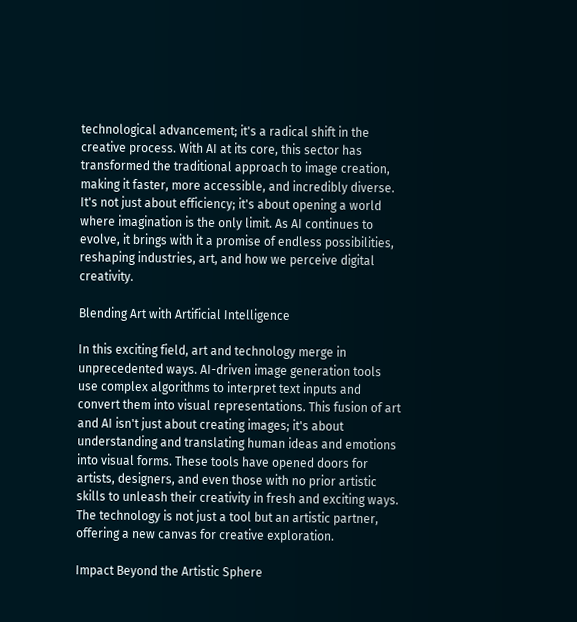technological advancement; it's a radical shift in the creative process. With AI at its core, this sector has transformed the traditional approach to image creation, making it faster, more accessible, and incredibly diverse. It's not just about efficiency; it's about opening a world where imagination is the only limit. As AI continues to evolve, it brings with it a promise of endless possibilities, reshaping industries, art, and how we perceive digital creativity.

Blending Art with Artificial Intelligence

In this exciting field, art and technology merge in unprecedented ways. AI-driven image generation tools use complex algorithms to interpret text inputs and convert them into visual representations. This fusion of art and AI isn't just about creating images; it's about understanding and translating human ideas and emotions into visual forms. These tools have opened doors for artists, designers, and even those with no prior artistic skills to unleash their creativity in fresh and exciting ways. The technology is not just a tool but an artistic partner, offering a new canvas for creative exploration.

Impact Beyond the Artistic Sphere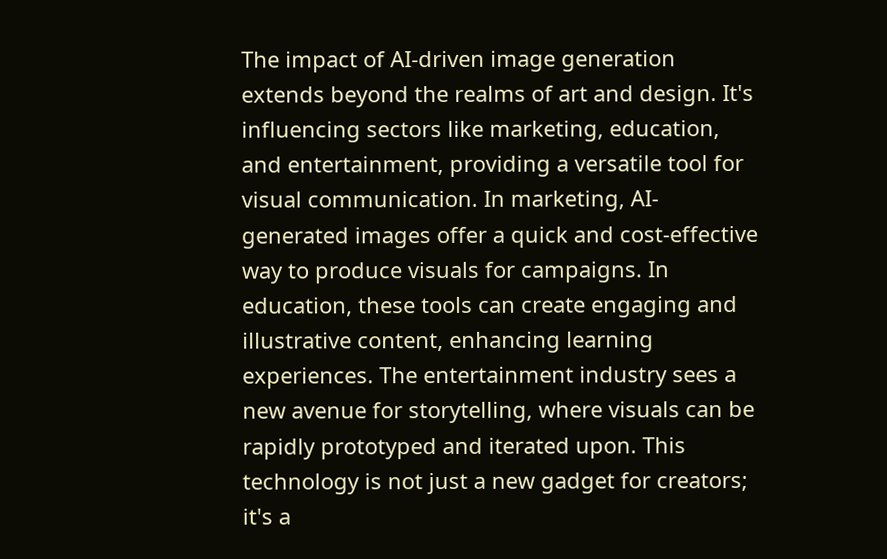The impact of AI-driven image generation extends beyond the realms of art and design. It's influencing sectors like marketing, education, and entertainment, providing a versatile tool for visual communication. In marketing, AI-generated images offer a quick and cost-effective way to produce visuals for campaigns. In education, these tools can create engaging and illustrative content, enhancing learning experiences. The entertainment industry sees a new avenue for storytelling, where visuals can be rapidly prototyped and iterated upon. This technology is not just a new gadget for creators; it's a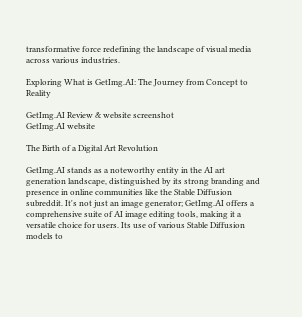transformative force redefining the landscape of visual media across various industries.

Exploring What is GetImg.AI: The Journey from Concept to Reality

GetImg.AI Review & website screenshot
GetImg.AI website

The Birth of a Digital Art Revolution

GetImg.AI stands as a noteworthy entity in the AI art generation landscape, distinguished by its strong branding and presence in online communities like the Stable Diffusion subreddit. It's not just an image generator; GetImg.AI offers a comprehensive suite of AI image editing tools, making it a versatile choice for users. Its use of various Stable Diffusion models to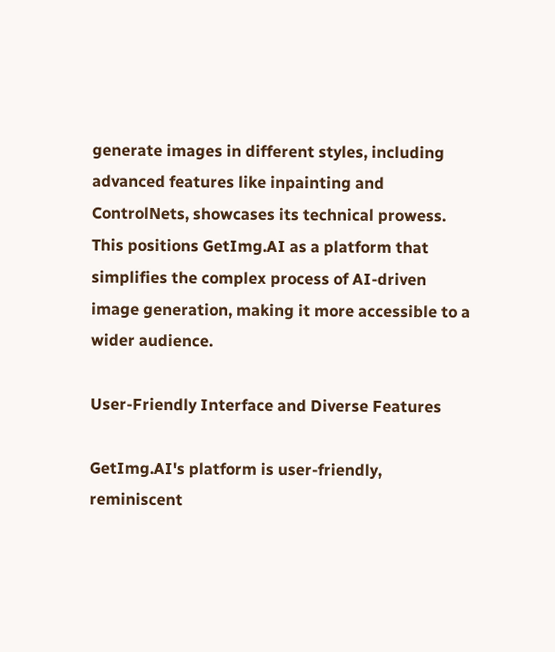generate images in different styles, including advanced features like inpainting and ControlNets, showcases its technical prowess. This positions GetImg.AI as a platform that simplifies the complex process of AI-driven image generation, making it more accessible to a wider audience.

User-Friendly Interface and Diverse Features

GetImg.AI's platform is user-friendly, reminiscent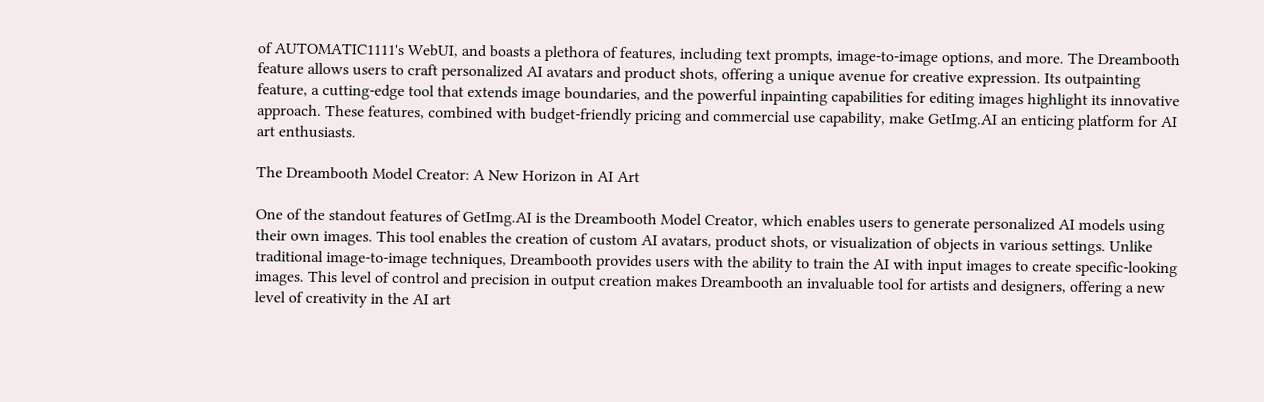of AUTOMATIC1111's WebUI, and boasts a plethora of features, including text prompts, image-to-image options, and more. The Dreambooth feature allows users to craft personalized AI avatars and product shots, offering a unique avenue for creative expression. Its outpainting feature, a cutting-edge tool that extends image boundaries, and the powerful inpainting capabilities for editing images highlight its innovative approach. These features, combined with budget-friendly pricing and commercial use capability, make GetImg.AI an enticing platform for AI art enthusiasts.

The Dreambooth Model Creator: A New Horizon in AI Art

One of the standout features of GetImg.AI is the Dreambooth Model Creator, which enables users to generate personalized AI models using their own images. This tool enables the creation of custom AI avatars, product shots, or visualization of objects in various settings. Unlike traditional image-to-image techniques, Dreambooth provides users with the ability to train the AI with input images to create specific-looking images. This level of control and precision in output creation makes Dreambooth an invaluable tool for artists and designers, offering a new level of creativity in the AI art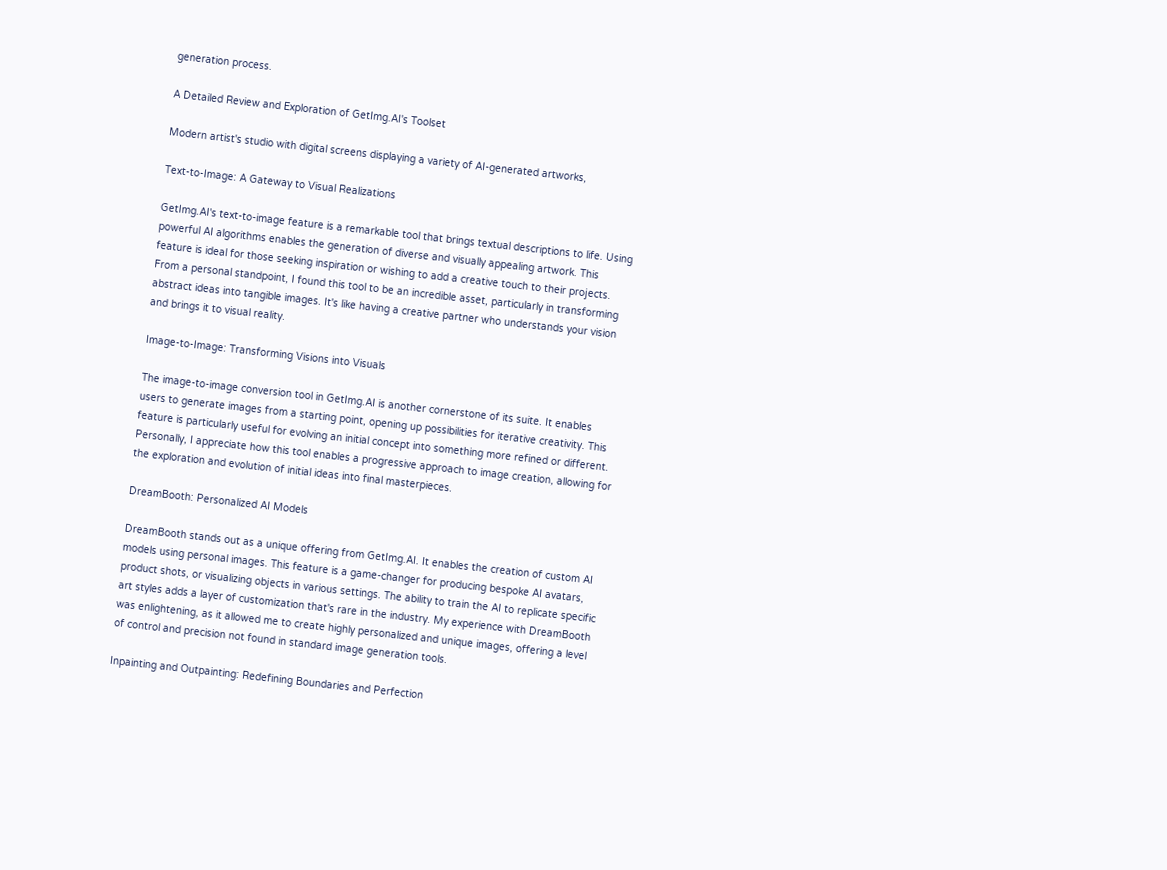generation process.

A Detailed Review and Exploration of GetImg.AI's Toolset

Modern artist's studio with digital screens displaying a variety of AI-generated artworks,

Text-to-Image: A Gateway to Visual Realizations

GetImg.AI's text-to-image feature is a remarkable tool that brings textual descriptions to life. Using powerful AI algorithms enables the generation of diverse and visually appealing artwork. This feature is ideal for those seeking inspiration or wishing to add a creative touch to their projects. From a personal standpoint, I found this tool to be an incredible asset, particularly in transforming abstract ideas into tangible images. It's like having a creative partner who understands your vision and brings it to visual reality.

Image-to-Image: Transforming Visions into Visuals

The image-to-image conversion tool in GetImg.AI is another cornerstone of its suite. It enables users to generate images from a starting point, opening up possibilities for iterative creativity. This feature is particularly useful for evolving an initial concept into something more refined or different. Personally, I appreciate how this tool enables a progressive approach to image creation, allowing for the exploration and evolution of initial ideas into final masterpieces.

DreamBooth: Personalized AI Models

DreamBooth stands out as a unique offering from GetImg.AI. It enables the creation of custom AI models using personal images. This feature is a game-changer for producing bespoke AI avatars, product shots, or visualizing objects in various settings. The ability to train the AI to replicate specific art styles adds a layer of customization that's rare in the industry. My experience with DreamBooth was enlightening, as it allowed me to create highly personalized and unique images, offering a level of control and precision not found in standard image generation tools.

Inpainting and Outpainting: Redefining Boundaries and Perfection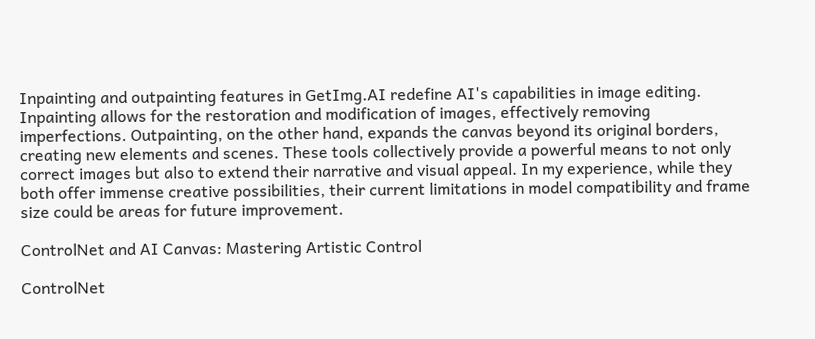Inpainting and outpainting features in GetImg.AI redefine AI's capabilities in image editing. Inpainting allows for the restoration and modification of images, effectively removing imperfections. Outpainting, on the other hand, expands the canvas beyond its original borders, creating new elements and scenes. These tools collectively provide a powerful means to not only correct images but also to extend their narrative and visual appeal. In my experience, while they both offer immense creative possibilities, their current limitations in model compatibility and frame size could be areas for future improvement.

ControlNet and AI Canvas: Mastering Artistic Control

ControlNet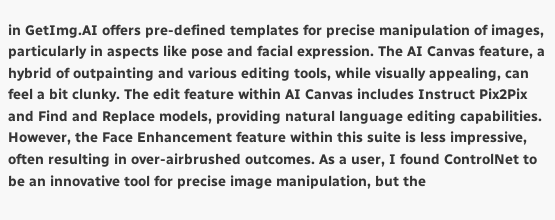in GetImg.AI offers pre-defined templates for precise manipulation of images, particularly in aspects like pose and facial expression. The AI Canvas feature, a hybrid of outpainting and various editing tools, while visually appealing, can feel a bit clunky. The edit feature within AI Canvas includes Instruct Pix2Pix and Find and Replace models, providing natural language editing capabilities. However, the Face Enhancement feature within this suite is less impressive, often resulting in over-airbrushed outcomes. As a user, I found ControlNet to be an innovative tool for precise image manipulation, but the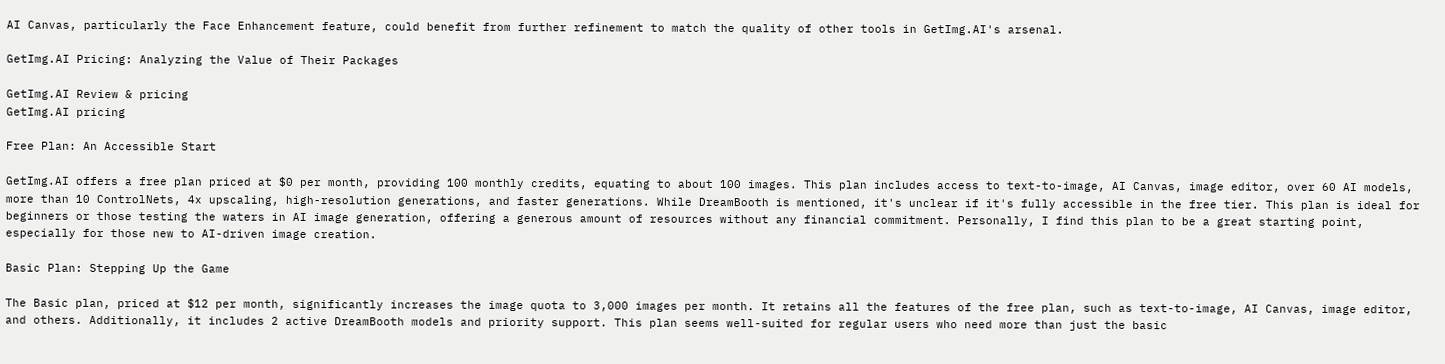AI Canvas, particularly the Face Enhancement feature, could benefit from further refinement to match the quality of other tools in GetImg.AI's arsenal.

GetImg.AI Pricing: Analyzing the Value of Their Packages

GetImg.AI Review & pricing
GetImg.AI pricing

Free Plan: An Accessible Start

GetImg.AI offers a free plan priced at $0 per month, providing 100 monthly credits, equating to about 100 images. This plan includes access to text-to-image, AI Canvas, image editor, over 60 AI models, more than 10 ControlNets, 4x upscaling, high-resolution generations, and faster generations. While DreamBooth is mentioned, it's unclear if it's fully accessible in the free tier. This plan is ideal for beginners or those testing the waters in AI image generation, offering a generous amount of resources without any financial commitment. Personally, I find this plan to be a great starting point, especially for those new to AI-driven image creation.

Basic Plan: Stepping Up the Game

The Basic plan, priced at $12 per month, significantly increases the image quota to 3,000 images per month. It retains all the features of the free plan, such as text-to-image, AI Canvas, image editor, and others. Additionally, it includes 2 active DreamBooth models and priority support. This plan seems well-suited for regular users who need more than just the basic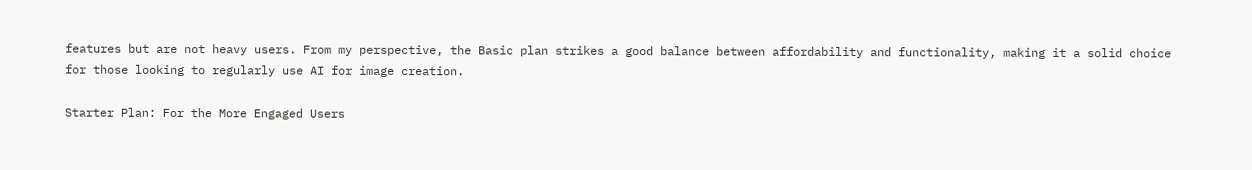features but are not heavy users. From my perspective, the Basic plan strikes a good balance between affordability and functionality, making it a solid choice for those looking to regularly use AI for image creation.

Starter Plan: For the More Engaged Users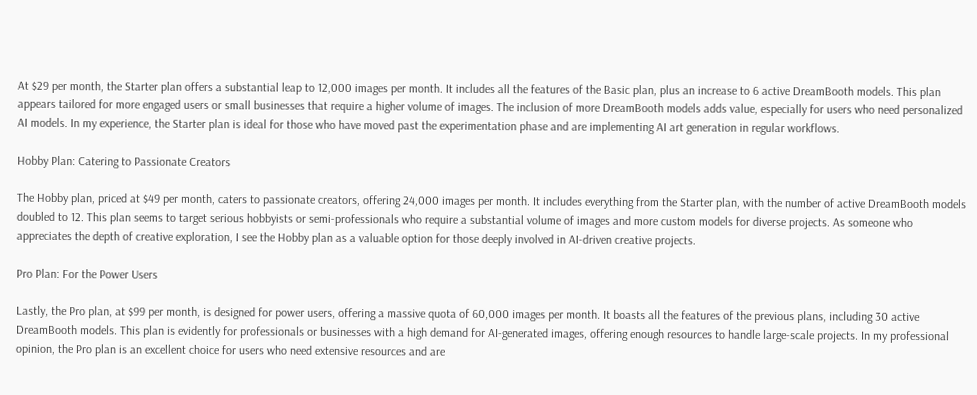At $29 per month, the Starter plan offers a substantial leap to 12,000 images per month. It includes all the features of the Basic plan, plus an increase to 6 active DreamBooth models. This plan appears tailored for more engaged users or small businesses that require a higher volume of images. The inclusion of more DreamBooth models adds value, especially for users who need personalized AI models. In my experience, the Starter plan is ideal for those who have moved past the experimentation phase and are implementing AI art generation in regular workflows.

Hobby Plan: Catering to Passionate Creators

The Hobby plan, priced at $49 per month, caters to passionate creators, offering 24,000 images per month. It includes everything from the Starter plan, with the number of active DreamBooth models doubled to 12. This plan seems to target serious hobbyists or semi-professionals who require a substantial volume of images and more custom models for diverse projects. As someone who appreciates the depth of creative exploration, I see the Hobby plan as a valuable option for those deeply involved in AI-driven creative projects.

Pro Plan: For the Power Users

Lastly, the Pro plan, at $99 per month, is designed for power users, offering a massive quota of 60,000 images per month. It boasts all the features of the previous plans, including 30 active DreamBooth models. This plan is evidently for professionals or businesses with a high demand for AI-generated images, offering enough resources to handle large-scale projects. In my professional opinion, the Pro plan is an excellent choice for users who need extensive resources and are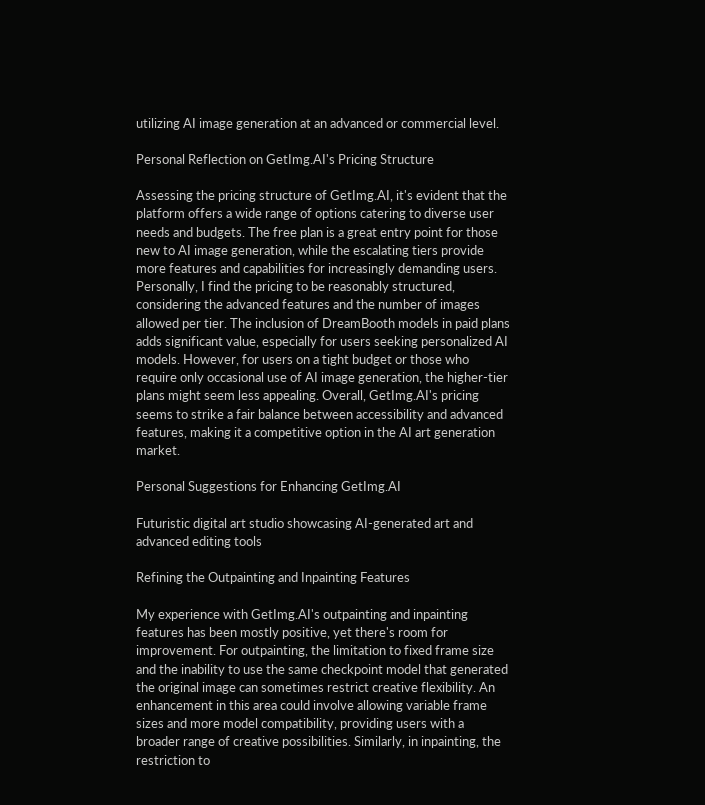utilizing AI image generation at an advanced or commercial level.

Personal Reflection on GetImg.AI's Pricing Structure

Assessing the pricing structure of GetImg.AI, it's evident that the platform offers a wide range of options catering to diverse user needs and budgets. The free plan is a great entry point for those new to AI image generation, while the escalating tiers provide more features and capabilities for increasingly demanding users. Personally, I find the pricing to be reasonably structured, considering the advanced features and the number of images allowed per tier. The inclusion of DreamBooth models in paid plans adds significant value, especially for users seeking personalized AI models. However, for users on a tight budget or those who require only occasional use of AI image generation, the higher-tier plans might seem less appealing. Overall, GetImg.AI's pricing seems to strike a fair balance between accessibility and advanced features, making it a competitive option in the AI art generation market.

Personal Suggestions for Enhancing GetImg.AI

Futuristic digital art studio showcasing AI-generated art and advanced editing tools

Refining the Outpainting and Inpainting Features

My experience with GetImg.AI's outpainting and inpainting features has been mostly positive, yet there's room for improvement. For outpainting, the limitation to fixed frame size and the inability to use the same checkpoint model that generated the original image can sometimes restrict creative flexibility. An enhancement in this area could involve allowing variable frame sizes and more model compatibility, providing users with a broader range of creative possibilities. Similarly, in inpainting, the restriction to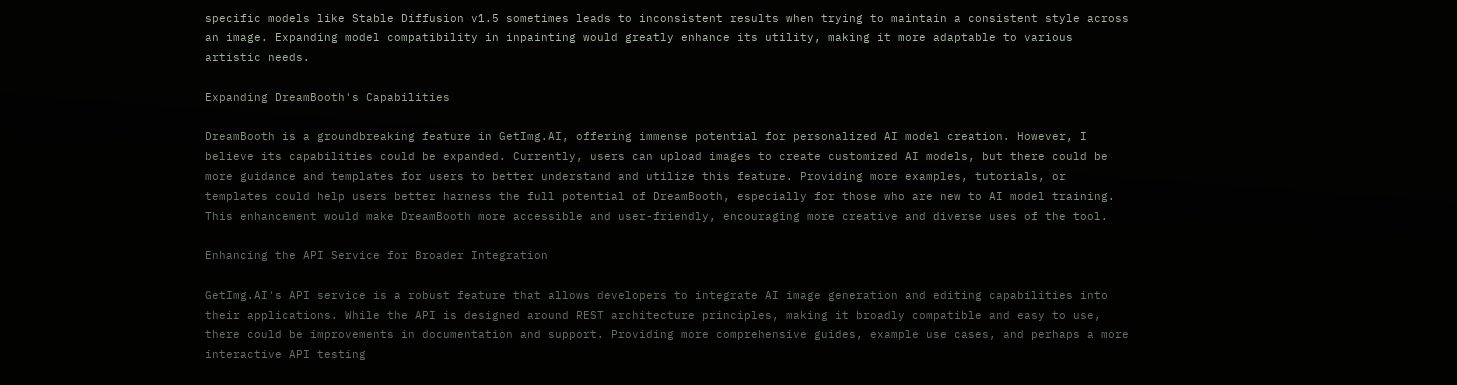specific models like Stable Diffusion v1.5 sometimes leads to inconsistent results when trying to maintain a consistent style across an image. Expanding model compatibility in inpainting would greatly enhance its utility, making it more adaptable to various artistic needs.

Expanding DreamBooth's Capabilities

DreamBooth is a groundbreaking feature in GetImg.AI, offering immense potential for personalized AI model creation. However, I believe its capabilities could be expanded. Currently, users can upload images to create customized AI models, but there could be more guidance and templates for users to better understand and utilize this feature. Providing more examples, tutorials, or templates could help users better harness the full potential of DreamBooth, especially for those who are new to AI model training. This enhancement would make DreamBooth more accessible and user-friendly, encouraging more creative and diverse uses of the tool.

Enhancing the API Service for Broader Integration

GetImg.AI's API service is a robust feature that allows developers to integrate AI image generation and editing capabilities into their applications. While the API is designed around REST architecture principles, making it broadly compatible and easy to use, there could be improvements in documentation and support. Providing more comprehensive guides, example use cases, and perhaps a more interactive API testing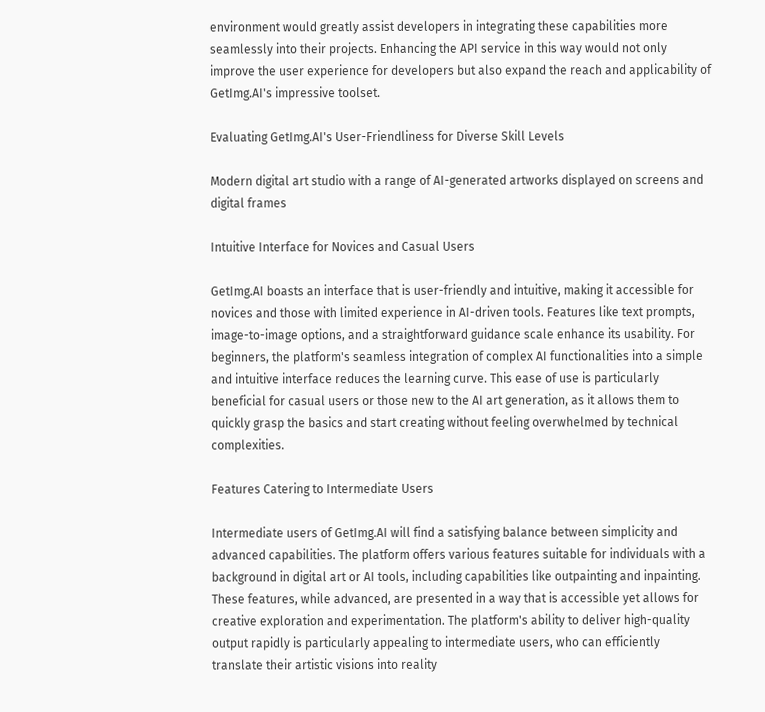environment would greatly assist developers in integrating these capabilities more seamlessly into their projects. Enhancing the API service in this way would not only improve the user experience for developers but also expand the reach and applicability of GetImg.AI's impressive toolset.

Evaluating GetImg.AI's User-Friendliness for Diverse Skill Levels

Modern digital art studio with a range of AI-generated artworks displayed on screens and digital frames

Intuitive Interface for Novices and Casual Users

GetImg.AI boasts an interface that is user-friendly and intuitive, making it accessible for novices and those with limited experience in AI-driven tools. Features like text prompts, image-to-image options, and a straightforward guidance scale enhance its usability. For beginners, the platform's seamless integration of complex AI functionalities into a simple and intuitive interface reduces the learning curve. This ease of use is particularly beneficial for casual users or those new to the AI art generation, as it allows them to quickly grasp the basics and start creating without feeling overwhelmed by technical complexities.

Features Catering to Intermediate Users

Intermediate users of GetImg.AI will find a satisfying balance between simplicity and advanced capabilities. The platform offers various features suitable for individuals with a background in digital art or AI tools, including capabilities like outpainting and inpainting. These features, while advanced, are presented in a way that is accessible yet allows for creative exploration and experimentation. The platform's ability to deliver high-quality output rapidly is particularly appealing to intermediate users, who can efficiently translate their artistic visions into reality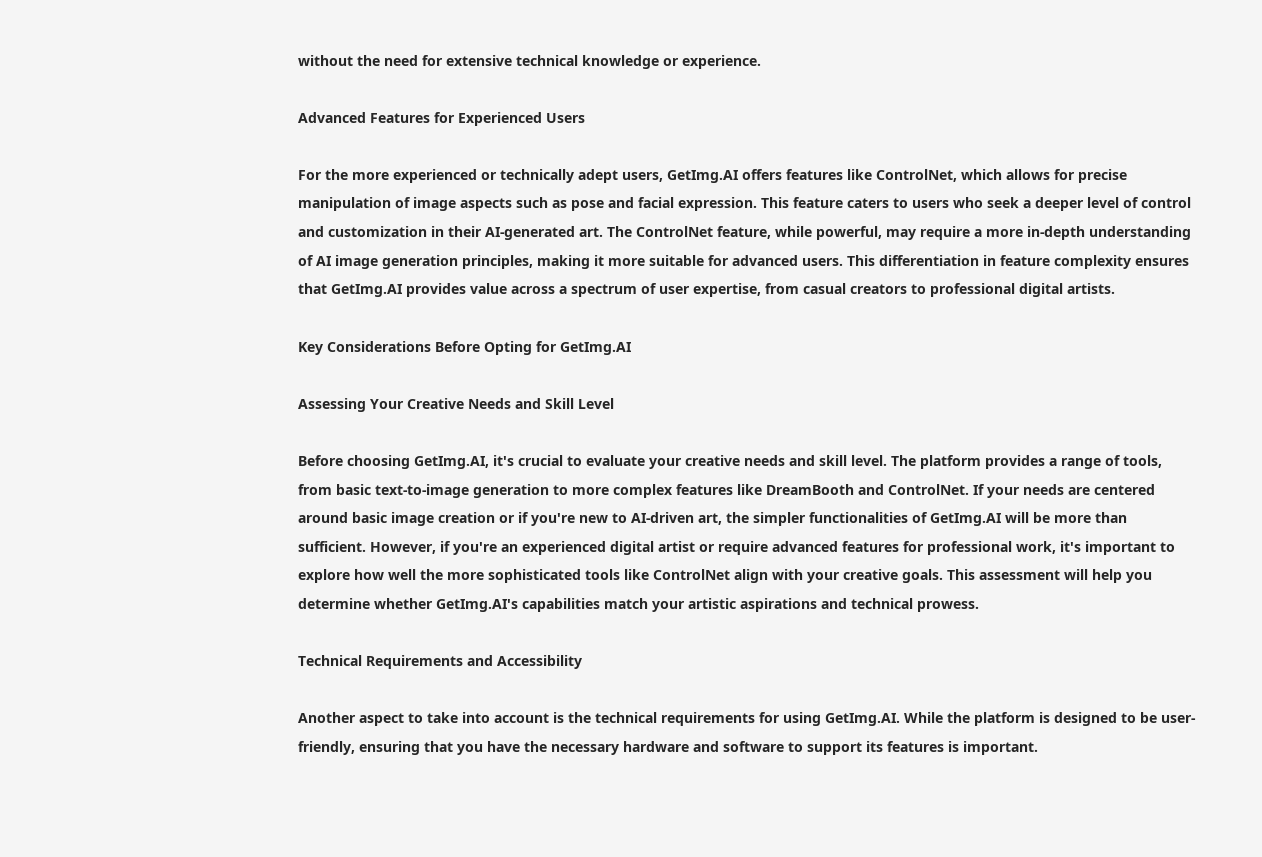without the need for extensive technical knowledge or experience.

Advanced Features for Experienced Users

For the more experienced or technically adept users, GetImg.AI offers features like ControlNet, which allows for precise manipulation of image aspects such as pose and facial expression. This feature caters to users who seek a deeper level of control and customization in their AI-generated art. The ControlNet feature, while powerful, may require a more in-depth understanding of AI image generation principles, making it more suitable for advanced users. This differentiation in feature complexity ensures that GetImg.AI provides value across a spectrum of user expertise, from casual creators to professional digital artists.

Key Considerations Before Opting for GetImg.AI

Assessing Your Creative Needs and Skill Level

Before choosing GetImg.AI, it's crucial to evaluate your creative needs and skill level. The platform provides a range of tools, from basic text-to-image generation to more complex features like DreamBooth and ControlNet. If your needs are centered around basic image creation or if you're new to AI-driven art, the simpler functionalities of GetImg.AI will be more than sufficient. However, if you're an experienced digital artist or require advanced features for professional work, it's important to explore how well the more sophisticated tools like ControlNet align with your creative goals. This assessment will help you determine whether GetImg.AI's capabilities match your artistic aspirations and technical prowess.

Technical Requirements and Accessibility

Another aspect to take into account is the technical requirements for using GetImg.AI. While the platform is designed to be user-friendly, ensuring that you have the necessary hardware and software to support its features is important.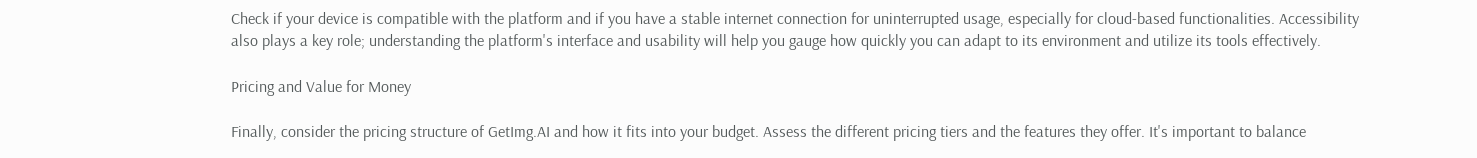Check if your device is compatible with the platform and if you have a stable internet connection for uninterrupted usage, especially for cloud-based functionalities. Accessibility also plays a key role; understanding the platform's interface and usability will help you gauge how quickly you can adapt to its environment and utilize its tools effectively.

Pricing and Value for Money

Finally, consider the pricing structure of GetImg.AI and how it fits into your budget. Assess the different pricing tiers and the features they offer. It's important to balance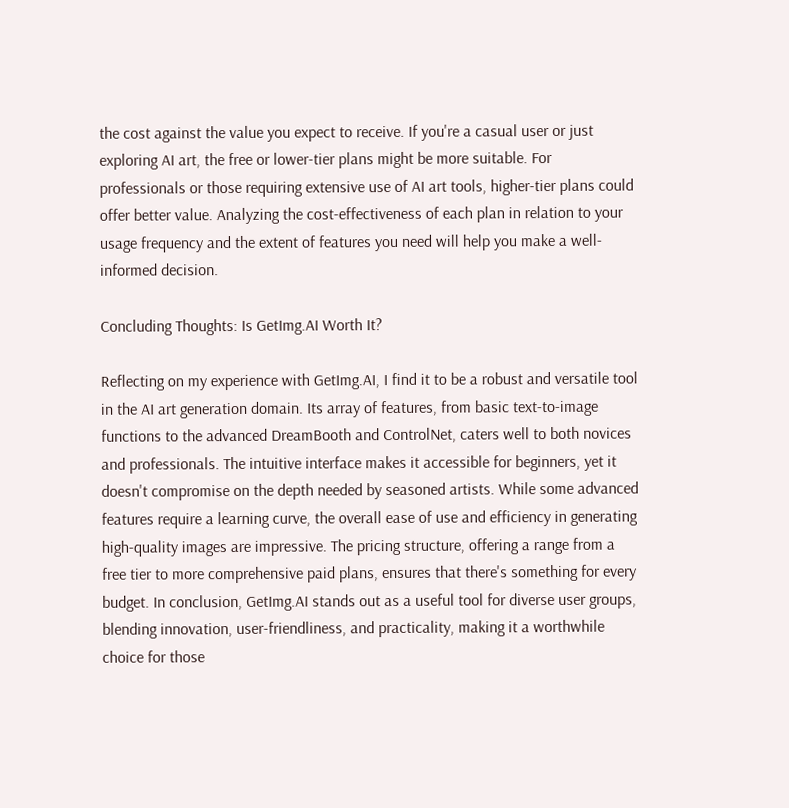the cost against the value you expect to receive. If you're a casual user or just exploring AI art, the free or lower-tier plans might be more suitable. For professionals or those requiring extensive use of AI art tools, higher-tier plans could offer better value. Analyzing the cost-effectiveness of each plan in relation to your usage frequency and the extent of features you need will help you make a well-informed decision.

Concluding Thoughts: Is GetImg.AI Worth It?

Reflecting on my experience with GetImg.AI, I find it to be a robust and versatile tool in the AI art generation domain. Its array of features, from basic text-to-image functions to the advanced DreamBooth and ControlNet, caters well to both novices and professionals. The intuitive interface makes it accessible for beginners, yet it doesn't compromise on the depth needed by seasoned artists. While some advanced features require a learning curve, the overall ease of use and efficiency in generating high-quality images are impressive. The pricing structure, offering a range from a free tier to more comprehensive paid plans, ensures that there's something for every budget. In conclusion, GetImg.AI stands out as a useful tool for diverse user groups, blending innovation, user-friendliness, and practicality, making it a worthwhile choice for those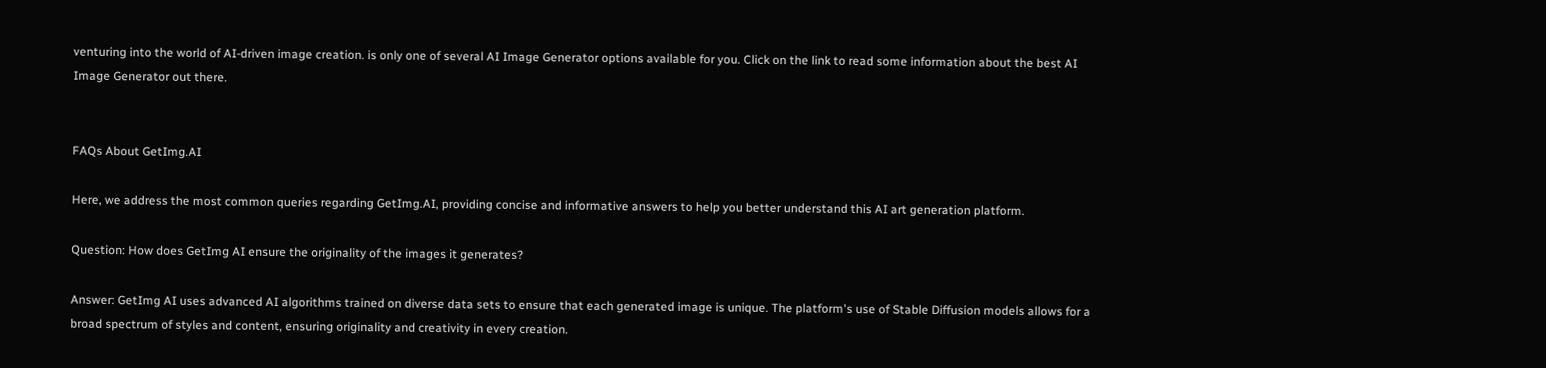venturing into the world of AI-driven image creation. is only one of several AI Image Generator options available for you. Click on the link to read some information about the best AI Image Generator out there.


FAQs About GetImg.AI

Here, we address the most common queries regarding GetImg.AI, providing concise and informative answers to help you better understand this AI art generation platform.

Question: How does GetImg AI ensure the originality of the images it generates?

Answer: GetImg AI uses advanced AI algorithms trained on diverse data sets to ensure that each generated image is unique. The platform's use of Stable Diffusion models allows for a broad spectrum of styles and content, ensuring originality and creativity in every creation.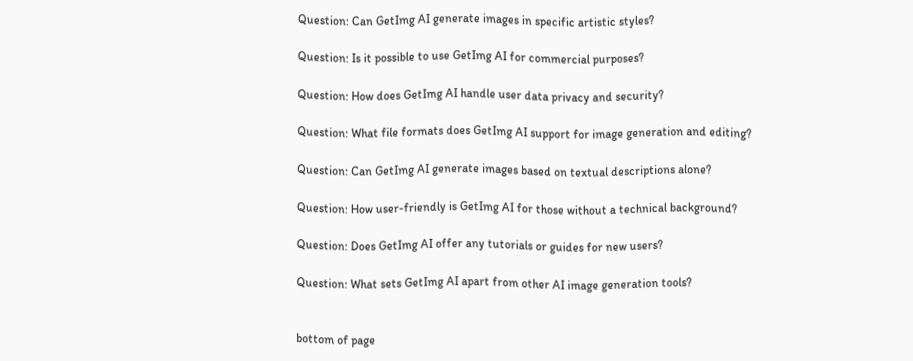Question: Can GetImg AI generate images in specific artistic styles?

Question: Is it possible to use GetImg AI for commercial purposes?

Question: How does GetImg AI handle user data privacy and security?

Question: What file formats does GetImg AI support for image generation and editing?

Question: Can GetImg AI generate images based on textual descriptions alone?

Question: How user-friendly is GetImg AI for those without a technical background?

Question: Does GetImg AI offer any tutorials or guides for new users?

Question: What sets GetImg AI apart from other AI image generation tools?


bottom of page